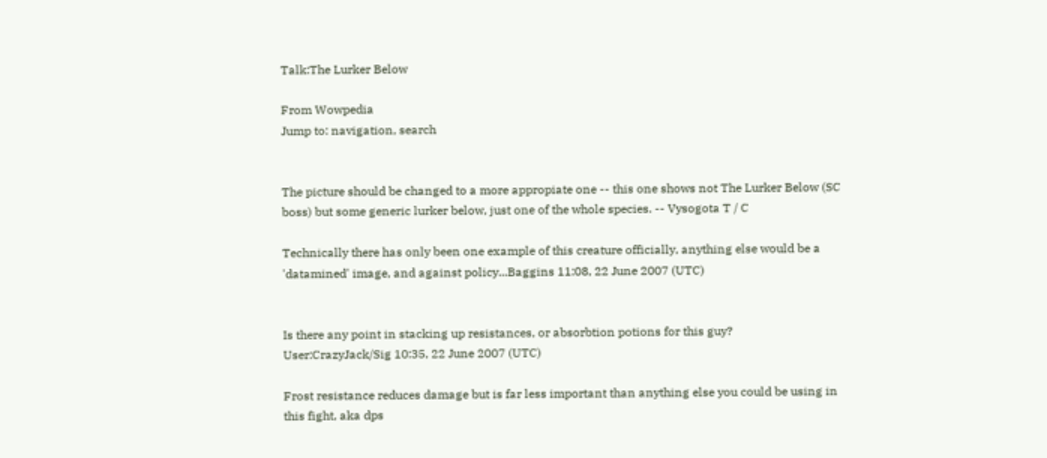Talk:The Lurker Below

From Wowpedia
Jump to: navigation, search


The picture should be changed to a more appropiate one -- this one shows not The Lurker Below (SC boss) but some generic lurker below, just one of the whole species. -- Vysogota T / C

Technically there has only been one example of this creature officially, anything else would be a 'datamined' image, and against policy...Baggins 11:08, 22 June 2007 (UTC)


Is there any point in stacking up resistances, or absorbtion potions for this guy? User:CrazyJack/Sig 10:35, 22 June 2007 (UTC)

Frost resistance reduces damage but is far less important than anything else you could be using in this fight, aka dps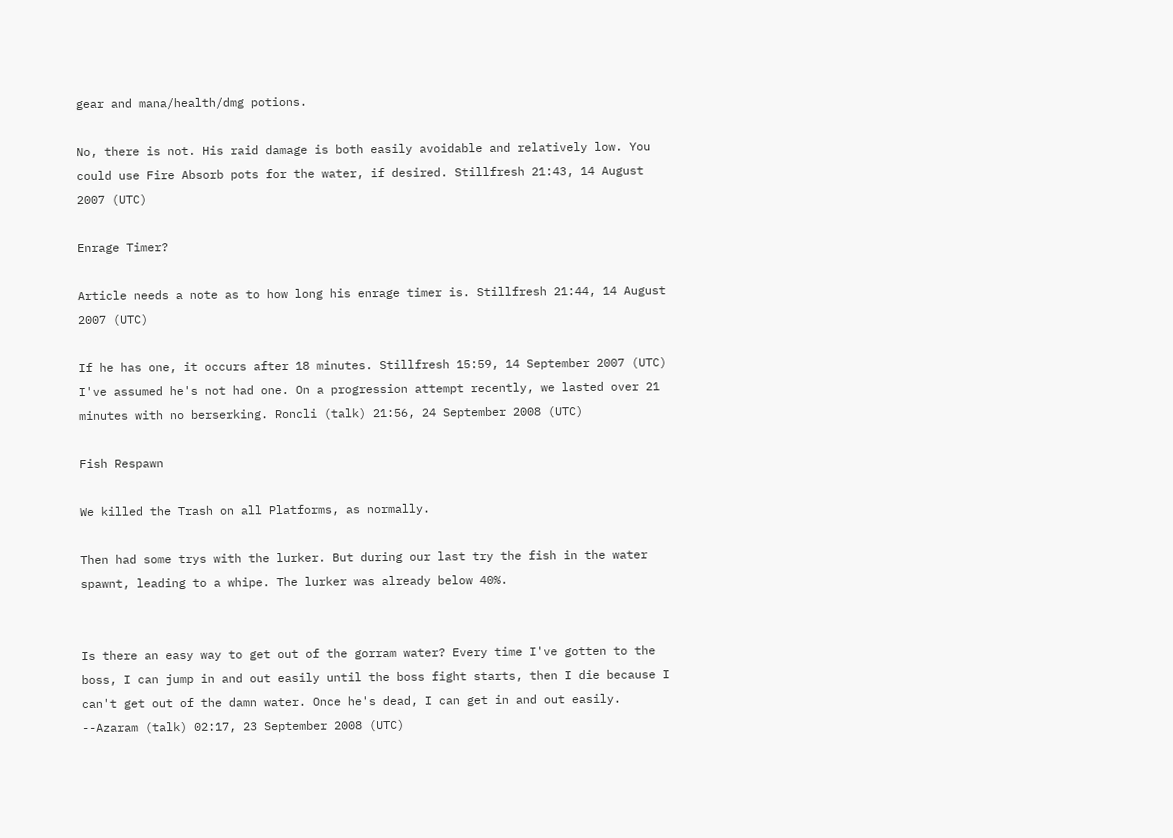gear and mana/health/dmg potions.

No, there is not. His raid damage is both easily avoidable and relatively low. You could use Fire Absorb pots for the water, if desired. Stillfresh 21:43, 14 August 2007 (UTC)

Enrage Timer?

Article needs a note as to how long his enrage timer is. Stillfresh 21:44, 14 August 2007 (UTC)

If he has one, it occurs after 18 minutes. Stillfresh 15:59, 14 September 2007 (UTC)
I've assumed he's not had one. On a progression attempt recently, we lasted over 21 minutes with no berserking. Roncli (talk) 21:56, 24 September 2008 (UTC)

Fish Respawn

We killed the Trash on all Platforms, as normally.

Then had some trys with the lurker. But during our last try the fish in the water spawnt, leading to a whipe. The lurker was already below 40%.


Is there an easy way to get out of the gorram water? Every time I've gotten to the boss, I can jump in and out easily until the boss fight starts, then I die because I can't get out of the damn water. Once he's dead, I can get in and out easily. --Azaram (talk) 02:17, 23 September 2008 (UTC)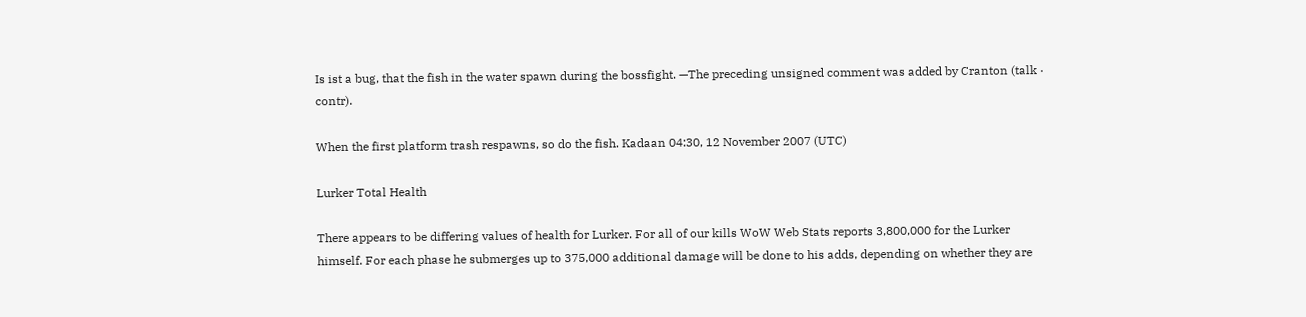Is ist a bug, that the fish in the water spawn during the bossfight. —The preceding unsigned comment was added by Cranton (talk · contr).

When the first platform trash respawns, so do the fish. Kadaan 04:30, 12 November 2007 (UTC)

Lurker Total Health

There appears to be differing values of health for Lurker. For all of our kills WoW Web Stats reports 3,800,000 for the Lurker himself. For each phase he submerges up to 375,000 additional damage will be done to his adds, depending on whether they are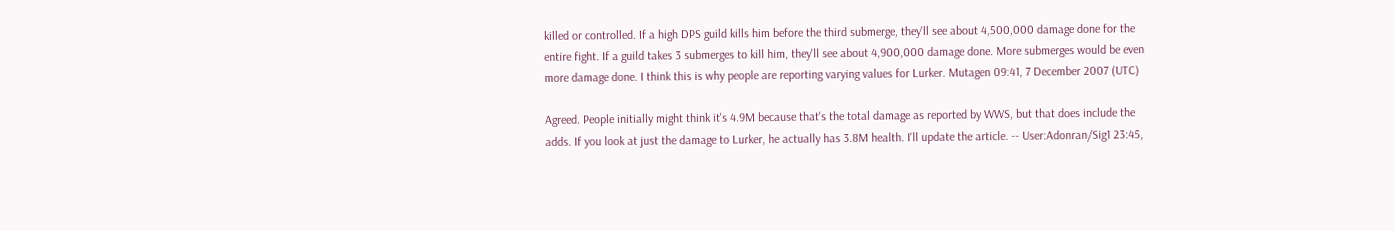killed or controlled. If a high DPS guild kills him before the third submerge, they'll see about 4,500,000 damage done for the entire fight. If a guild takes 3 submerges to kill him, they'll see about 4,900,000 damage done. More submerges would be even more damage done. I think this is why people are reporting varying values for Lurker. Mutagen 09:41, 7 December 2007 (UTC)

Agreed. People initially might think it's 4.9M because that's the total damage as reported by WWS, but that does include the adds. If you look at just the damage to Lurker, he actually has 3.8M health. I'll update the article. -- User:Adonran/Sig1 23:45,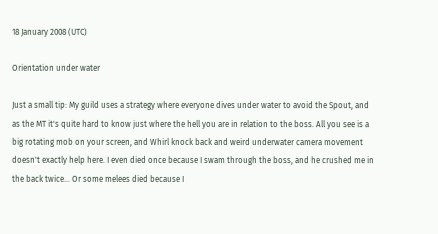18 January 2008 (UTC)

Orientation under water

Just a small tip: My guild uses a strategy where everyone dives under water to avoid the Spout, and as the MT it's quite hard to know just where the hell you are in relation to the boss. All you see is a big rotating mob on your screen, and Whirl knock back and weird underwater camera movement doesn't exactly help here. I even died once because I swam through the boss, and he crushed me in the back twice... Or some melees died because I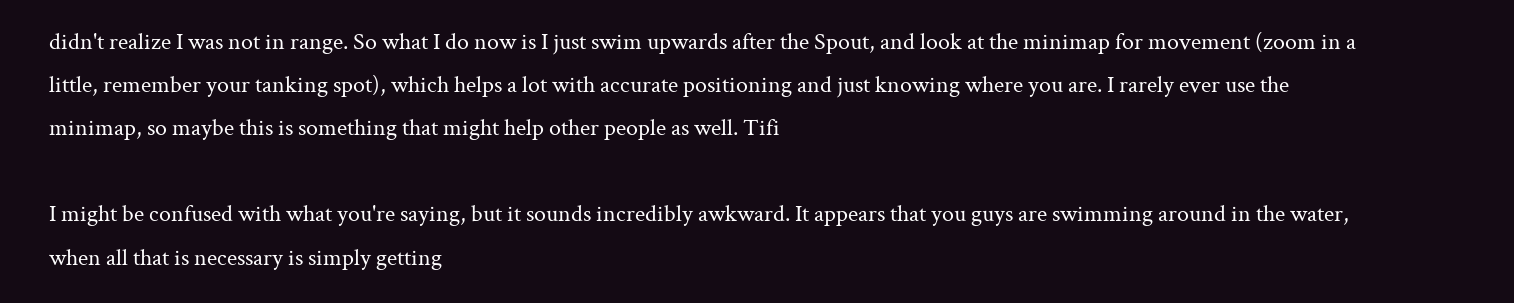didn't realize I was not in range. So what I do now is I just swim upwards after the Spout, and look at the minimap for movement (zoom in a little, remember your tanking spot), which helps a lot with accurate positioning and just knowing where you are. I rarely ever use the minimap, so maybe this is something that might help other people as well. Tifi

I might be confused with what you're saying, but it sounds incredibly awkward. It appears that you guys are swimming around in the water, when all that is necessary is simply getting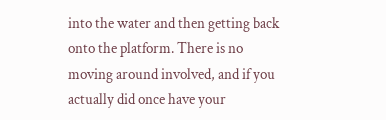into the water and then getting back onto the platform. There is no moving around involved, and if you actually did once have your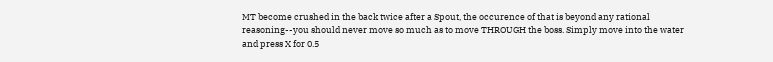MT become crushed in the back twice after a Spout, the occurence of that is beyond any rational reasoning--you should never move so much as to move THROUGH the boss. Simply move into the water and press X for 0.5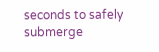seconds to safely submerge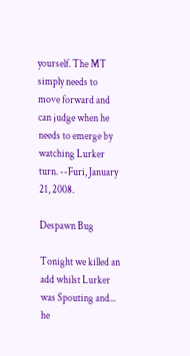yourself. The MT simply needs to move forward and can judge when he needs to emerge by watching Lurker turn. --Furi, January 21, 2008.

Despawn Bug

Tonight we killed an add whilst Lurker was Spouting and... he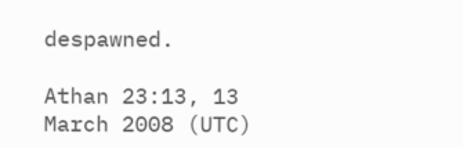despawned.

Athan 23:13, 13 March 2008 (UTC)